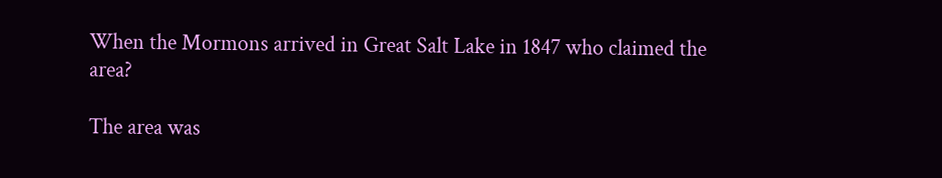When the Mormons arrived in Great Salt Lake in 1847 who claimed the area?

The area was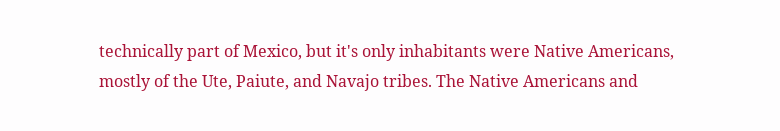technically part of Mexico, but it's only inhabitants were Native Americans, mostly of the Ute, Paiute, and Navajo tribes. The Native Americans and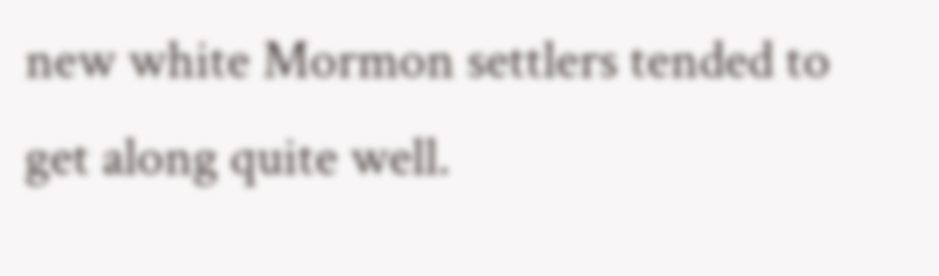new white Mormon settlers tended to get along quite well.